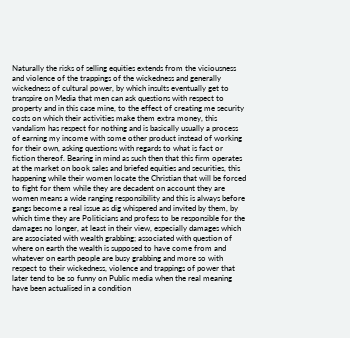Naturally the risks of selling equities extends from the viciousness and violence of the trappings of the wickedness and generally wickedness of cultural power, by which insults eventually get to transpire on Media that men can ask questions with respect to property and in this case mine, to the effect of creating me security costs on which their activities make them extra money, this vandalism has respect for nothing and is basically usually a process of earning my income with some other product instead of working for their own, asking questions with regards to what is fact or fiction thereof. Bearing in mind as such then that this firm operates at the market on book sales and briefed equities and securities, this happening while their women locate the Christian that will be forced to fight for them while they are decadent on account they are women means a wide ranging responsibility and this is always before gangs become a real issue as dig whispered and invited by them, by which time they are Politicians and profess to be responsible for the damages no longer, at least in their view, especially damages which are associated with wealth grabbing; associated with question of where on earth the wealth is supposed to have come from and whatever on earth people are busy grabbing and more so with respect to their wickedness, violence and trappings of power that later tend to be so funny on Public media when the real meaning have been actualised in a condition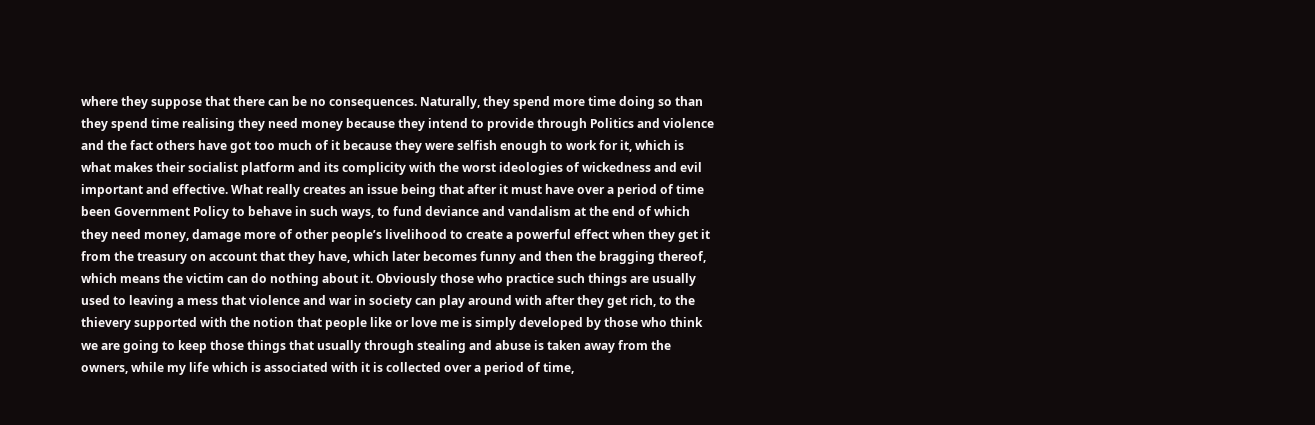where they suppose that there can be no consequences. Naturally, they spend more time doing so than they spend time realising they need money because they intend to provide through Politics and violence and the fact others have got too much of it because they were selfish enough to work for it, which is what makes their socialist platform and its complicity with the worst ideologies of wickedness and evil important and effective. What really creates an issue being that after it must have over a period of time been Government Policy to behave in such ways, to fund deviance and vandalism at the end of which they need money, damage more of other people’s livelihood to create a powerful effect when they get it from the treasury on account that they have, which later becomes funny and then the bragging thereof, which means the victim can do nothing about it. Obviously those who practice such things are usually used to leaving a mess that violence and war in society can play around with after they get rich, to the thievery supported with the notion that people like or love me is simply developed by those who think we are going to keep those things that usually through stealing and abuse is taken away from the owners, while my life which is associated with it is collected over a period of time,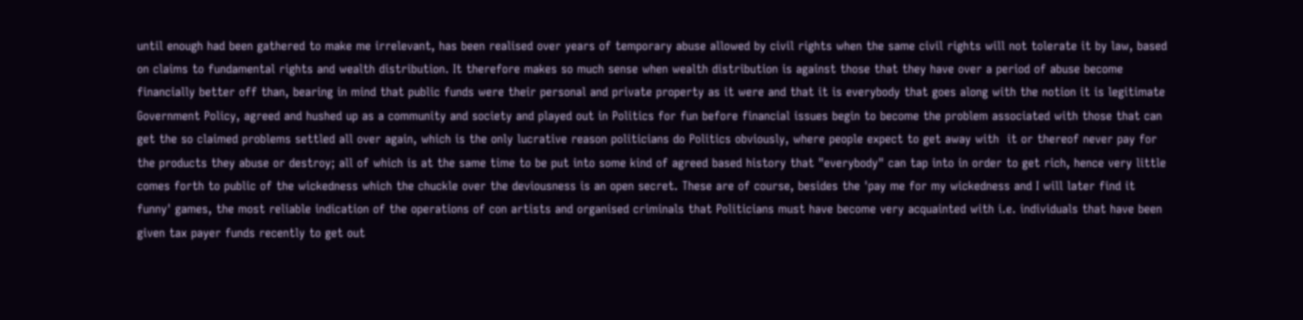until enough had been gathered to make me irrelevant, has been realised over years of temporary abuse allowed by civil rights when the same civil rights will not tolerate it by law, based on claims to fundamental rights and wealth distribution. It therefore makes so much sense when wealth distribution is against those that they have over a period of abuse become financially better off than, bearing in mind that public funds were their personal and private property as it were and that it is everybody that goes along with the notion it is legitimate Government Policy, agreed and hushed up as a community and society and played out in Politics for fun before financial issues begin to become the problem associated with those that can get the so claimed problems settled all over again, which is the only lucrative reason politicians do Politics obviously, where people expect to get away with  it or thereof never pay for the products they abuse or destroy; all of which is at the same time to be put into some kind of agreed based history that "everybody" can tap into in order to get rich, hence very little comes forth to public of the wickedness which the chuckle over the deviousness is an open secret. These are of course, besides the 'pay me for my wickedness and I will later find it funny' games, the most reliable indication of the operations of con artists and organised criminals that Politicians must have become very acquainted with i.e. individuals that have been given tax payer funds recently to get out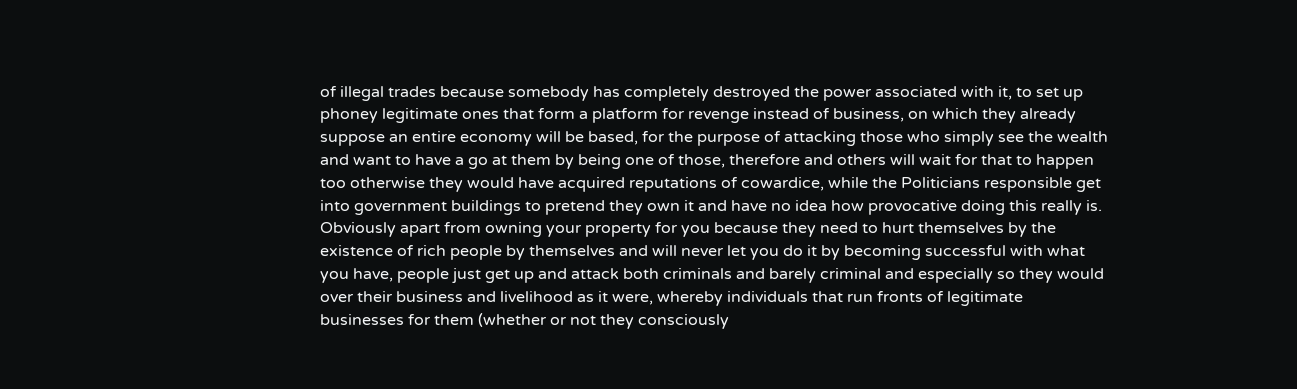of illegal trades because somebody has completely destroyed the power associated with it, to set up phoney legitimate ones that form a platform for revenge instead of business, on which they already suppose an entire economy will be based, for the purpose of attacking those who simply see the wealth and want to have a go at them by being one of those, therefore and others will wait for that to happen too otherwise they would have acquired reputations of cowardice, while the Politicians responsible get into government buildings to pretend they own it and have no idea how provocative doing this really is. Obviously apart from owning your property for you because they need to hurt themselves by the existence of rich people by themselves and will never let you do it by becoming successful with what you have, people just get up and attack both criminals and barely criminal and especially so they would over their business and livelihood as it were, whereby individuals that run fronts of legitimate businesses for them (whether or not they consciously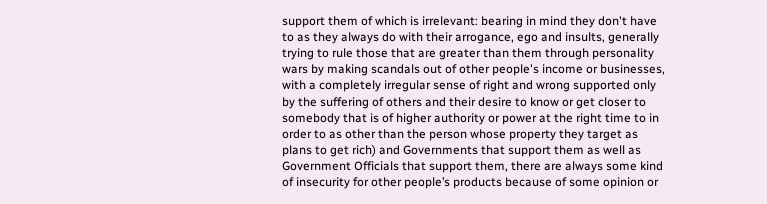support them of which is irrelevant: bearing in mind they don't have to as they always do with their arrogance, ego and insults, generally trying to rule those that are greater than them through personality wars by making scandals out of other people's income or businesses, with a completely irregular sense of right and wrong supported only by the suffering of others and their desire to know or get closer to somebody that is of higher authority or power at the right time to in order to as other than the person whose property they target as plans to get rich) and Governments that support them as well as Government Officials that support them, there are always some kind of insecurity for other people’s products because of some opinion or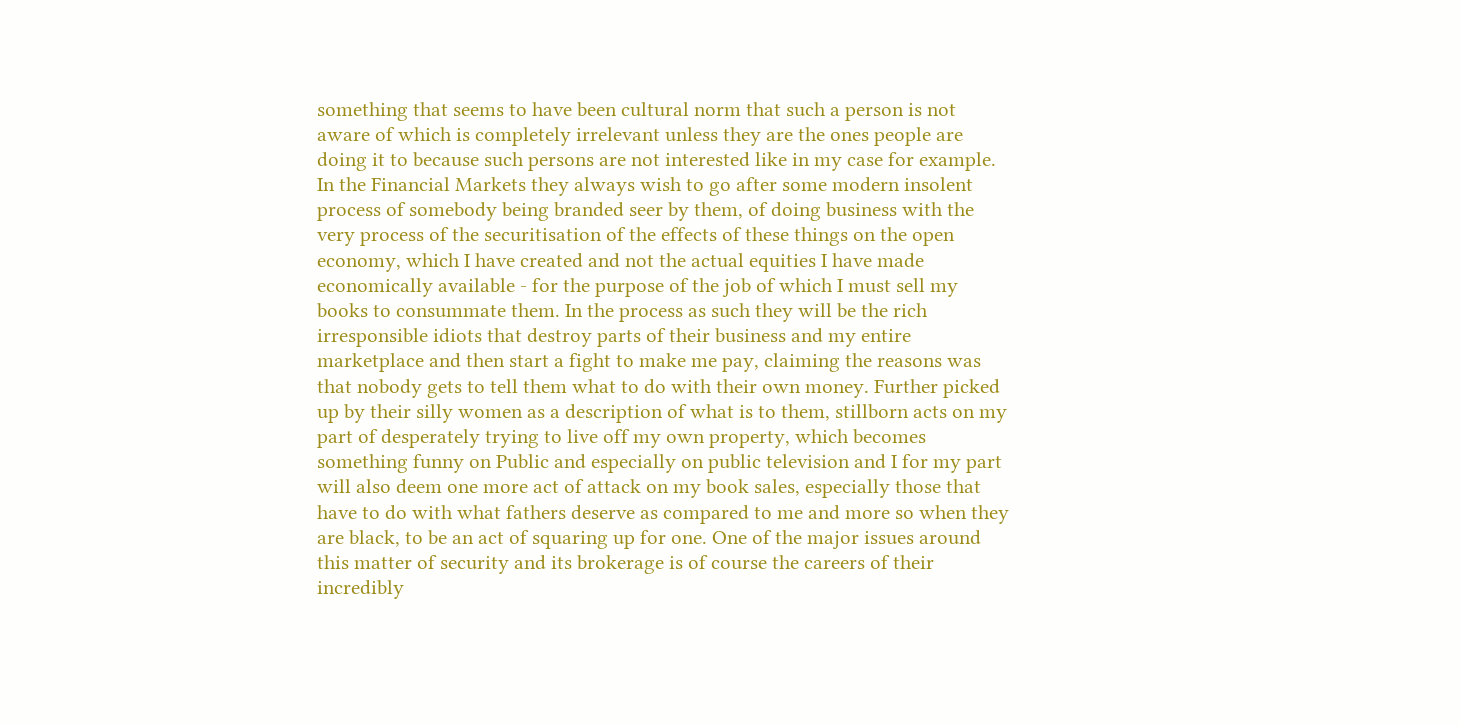something that seems to have been cultural norm that such a person is not aware of which is completely irrelevant unless they are the ones people are doing it to because such persons are not interested like in my case for example. In the Financial Markets they always wish to go after some modern insolent process of somebody being branded seer by them, of doing business with the very process of the securitisation of the effects of these things on the open economy, which I have created and not the actual equities I have made economically available - for the purpose of the job of which I must sell my books to consummate them. In the process as such they will be the rich irresponsible idiots that destroy parts of their business and my entire marketplace and then start a fight to make me pay, claiming the reasons was that nobody gets to tell them what to do with their own money. Further picked up by their silly women as a description of what is to them, stillborn acts on my part of desperately trying to live off my own property, which becomes something funny on Public and especially on public television and I for my part will also deem one more act of attack on my book sales, especially those that have to do with what fathers deserve as compared to me and more so when they are black, to be an act of squaring up for one. One of the major issues around this matter of security and its brokerage is of course the careers of their incredibly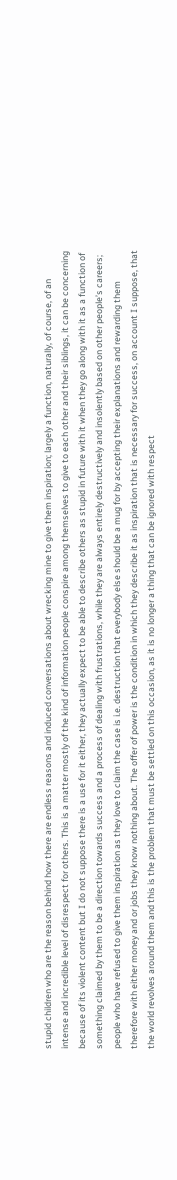stupid children who are the reason behind how there are endless reasons and induced conversations about wrecking mine to give them inspiration; largely a function, naturally, of course, of an intense and incredible level of disrespect for others. This is a matter mostly of the kind of information people conspire among themselves to give to each other and their siblings, it can be concerning because of its violent content but I do not suppose there is a use for it either, they actually expect to be able to describe others as stupid in future with it when they go along with it as a function of something claimed by them to be a direction towards success and a process of dealing with frustrations, while they are always entirely destructively and insolently based on other people’s careers; people who have refused to give them inspiration as they love to claim the case is i.e. destruction that everybody else should be a mug for by accepting their explanations and rewarding them therefore with either money and or jobs they know nothing about. The offer of power is the condition in which they describe it as inspiration that is necessary for success, on account I suppose, that the world revolves around them and this is the problem that must be settled on this occasion, as it is no longer a thing that can be ignored with respect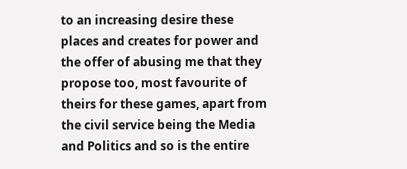to an increasing desire these places and creates for power and the offer of abusing me that they propose too, most favourite of theirs for these games, apart from the civil service being the Media and Politics and so is the entire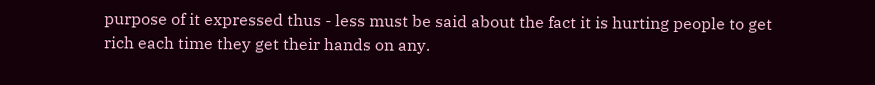purpose of it expressed thus - less must be said about the fact it is hurting people to get rich each time they get their hands on any.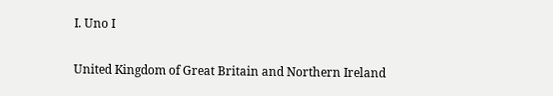I. Uno I

United Kingdom of Great Britain and Northern Ireland